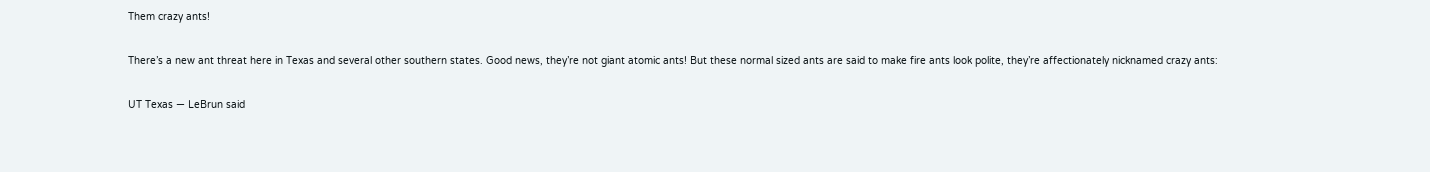Them crazy ants!

There’s a new ant threat here in Texas and several other southern states. Good news, they’re not giant atomic ants! But these normal sized ants are said to make fire ants look polite, they’re affectionately nicknamed crazy ants:

UT Texas — LeBrun said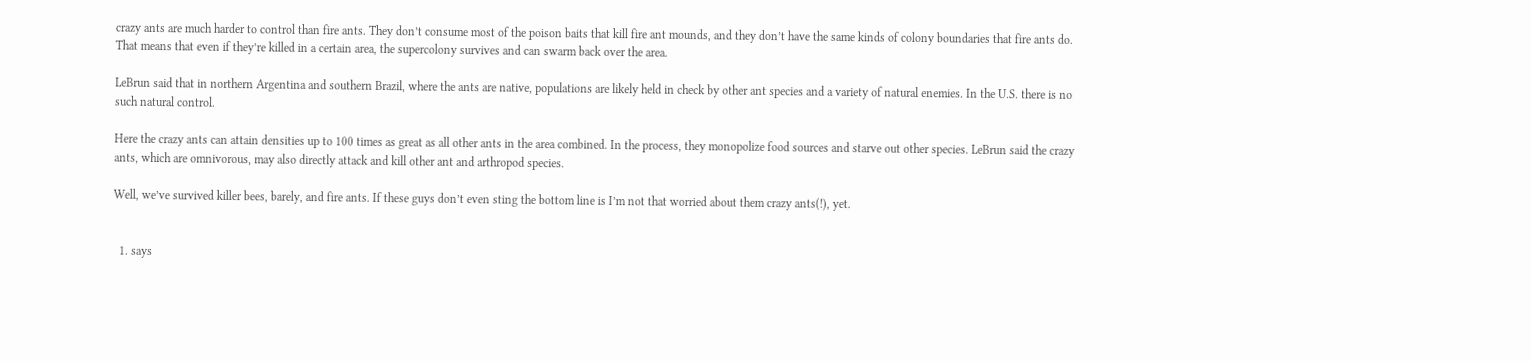crazy ants are much harder to control than fire ants. They don’t consume most of the poison baits that kill fire ant mounds, and they don’t have the same kinds of colony boundaries that fire ants do. That means that even if they’re killed in a certain area, the supercolony survives and can swarm back over the area.

LeBrun said that in northern Argentina and southern Brazil, where the ants are native, populations are likely held in check by other ant species and a variety of natural enemies. In the U.S. there is no such natural control.

Here the crazy ants can attain densities up to 100 times as great as all other ants in the area combined. In the process, they monopolize food sources and starve out other species. LeBrun said the crazy ants, which are omnivorous, may also directly attack and kill other ant and arthropod species.

Well, we’ve survived killer bees, barely, and fire ants. If these guys don’t even sting the bottom line is I’m not that worried about them crazy ants(!), yet.


  1. says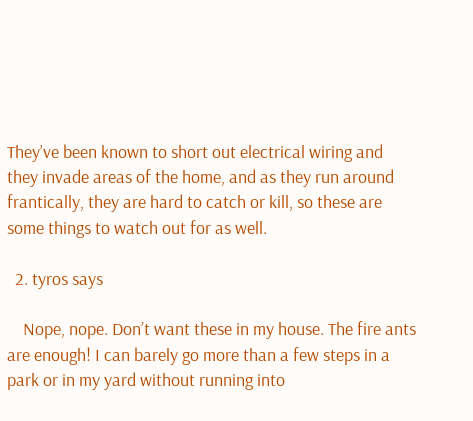They’ve been known to short out electrical wiring and they invade areas of the home, and as they run around frantically, they are hard to catch or kill, so these are some things to watch out for as well.

  2. tyros says

    Nope, nope. Donʼt want these in my house. The fire ants are enough! I can barely go more than a few steps in a park or in my yard without running into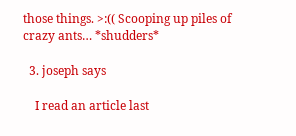those things. >:(( Scooping up piles of crazy ants… *shudders*

  3. joseph says

    I read an article last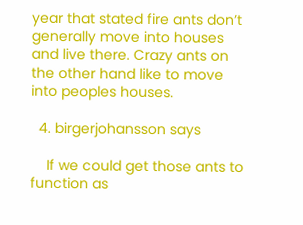year that stated fire ants don’t generally move into houses and live there. Crazy ants on the other hand like to move into peoples houses.

  4. birgerjohansson says

    If we could get those ants to function as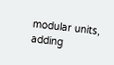modular units, adding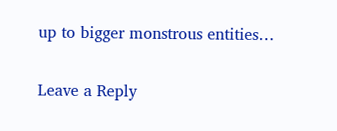up to bigger monstrous entities…

Leave a Reply